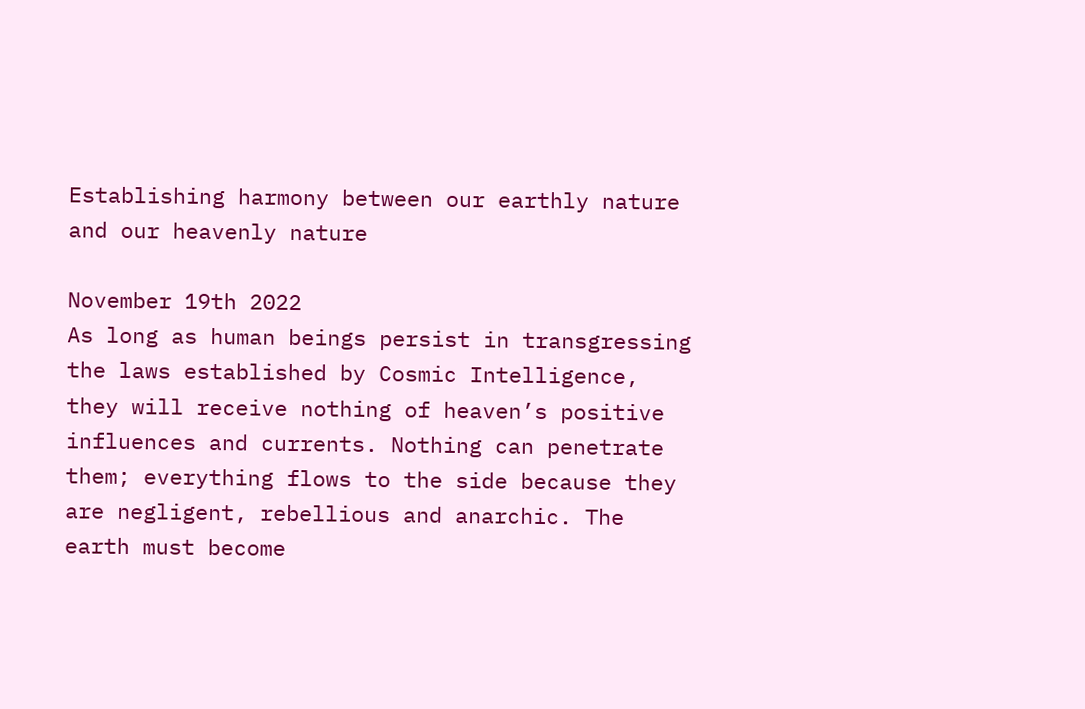Establishing harmony between our earthly nature and our heavenly nature

November 19th 2022
As long as human beings persist in transgressing the laws established by Cosmic Intelligence, they will receive nothing of heaven’s positive influences and currents. Nothing can penetrate them; everything flows to the side because they are negligent, rebellious and anarchic. The earth must become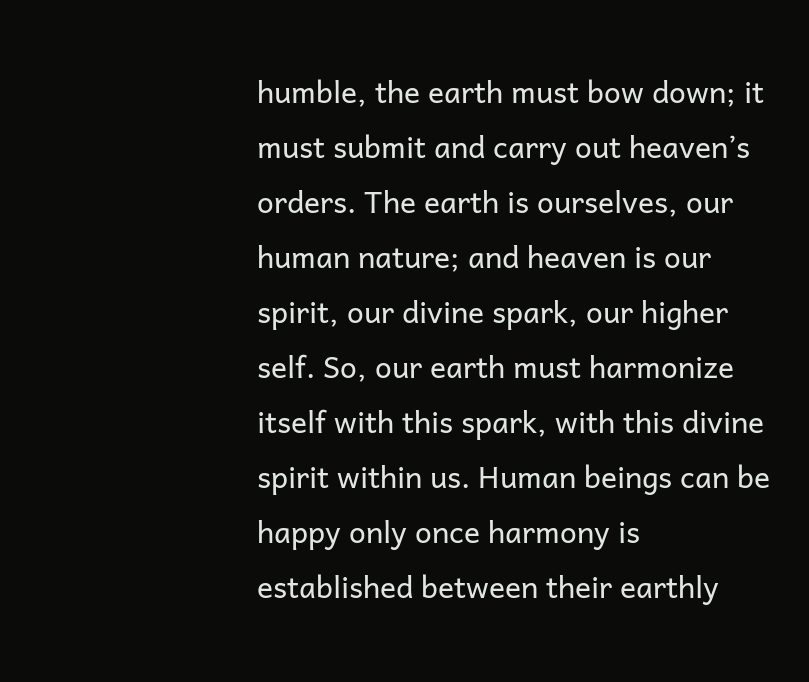humble, the earth must bow down; it must submit and carry out heaven’s orders. The earth is ourselves, our human nature; and heaven is our spirit, our divine spark, our higher self. So, our earth must harmonize itself with this spark, with this divine spirit within us. Human beings can be happy only once harmony is established between their earthly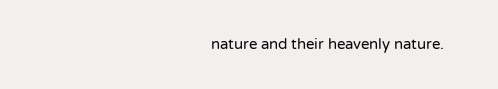nature and their heavenly nature.